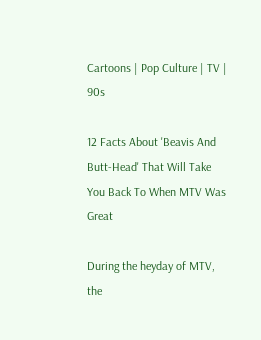Cartoons | Pop Culture | TV | 90s

12 Facts About 'Beavis And Butt-Head' That Will Take You Back To When MTV Was Great

During the heyday of MTV, the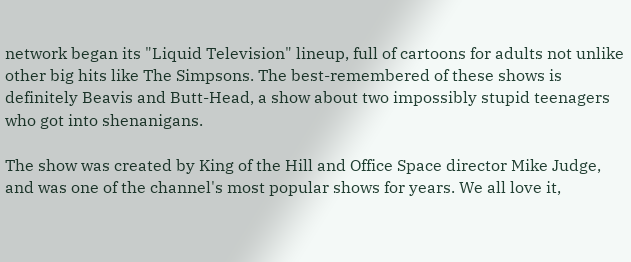network began its "Liquid Television" lineup, full of cartoons for adults not unlike other big hits like The Simpsons. The best-remembered of these shows is definitely Beavis and Butt-Head, a show about two impossibly stupid teenagers who got into shenanigans.

The show was created by King of the Hill and Office Space director Mike Judge, and was one of the channel's most popular shows for years. We all love it,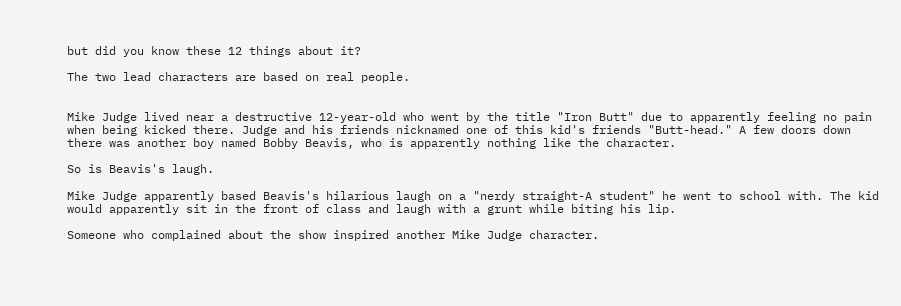but did you know these 12 things about it?

The two lead characters are based on real people.


Mike Judge lived near a destructive 12-year-old who went by the title "Iron Butt" due to apparently feeling no pain when being kicked there. Judge and his friends nicknamed one of this kid's friends "Butt-head." A few doors down there was another boy named Bobby Beavis, who is apparently nothing like the character.

So is Beavis's laugh.

Mike Judge apparently based Beavis's hilarious laugh on a "nerdy straight-A student" he went to school with. The kid would apparently sit in the front of class and laugh with a grunt while biting his lip.

Someone who complained about the show inspired another Mike Judge character.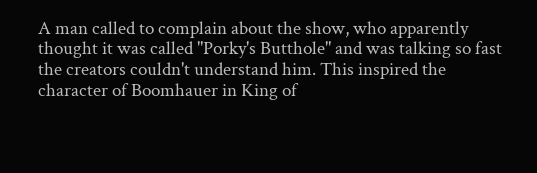A man called to complain about the show, who apparently thought it was called "Porky's Butthole" and was talking so fast the creators couldn't understand him. This inspired the character of Boomhauer in King of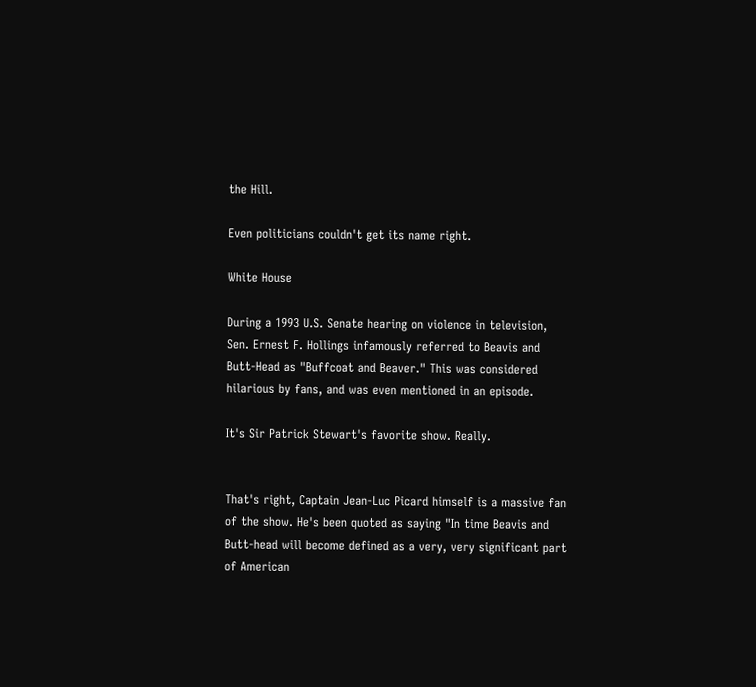the Hill.

Even politicians couldn't get its name right.

White House

During a 1993 U.S. Senate hearing on violence in television, Sen. Ernest F. Hollings infamously referred to Beavis and Butt-Head as "Buffcoat and Beaver." This was considered hilarious by fans, and was even mentioned in an episode.

It's Sir Patrick Stewart's favorite show. Really.


That's right, Captain Jean-Luc Picard himself is a massive fan of the show. He's been quoted as saying "In time Beavis and Butt-head will become defined as a very, very significant part of American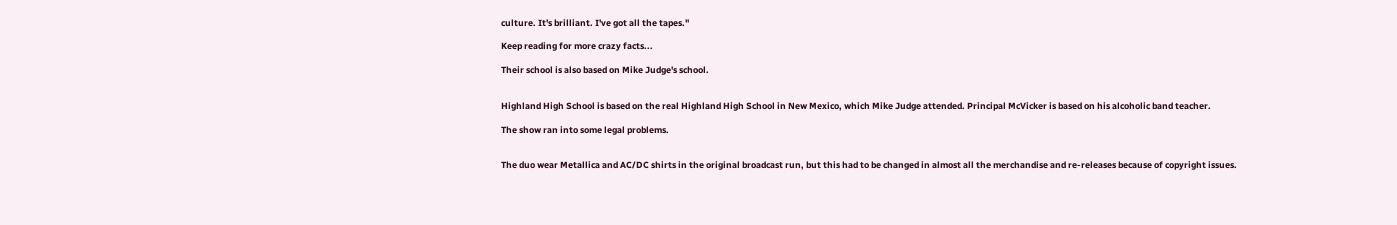culture. It's brilliant. I've got all the tapes."

Keep reading for more crazy facts...

Their school is also based on Mike Judge's school.


Highland High School is based on the real Highland High School in New Mexico, which Mike Judge attended. Principal McVicker is based on his alcoholic band teacher.

The show ran into some legal problems.


The duo wear Metallica and AC/DC shirts in the original broadcast run, but this had to be changed in almost all the merchandise and re-releases because of copyright issues.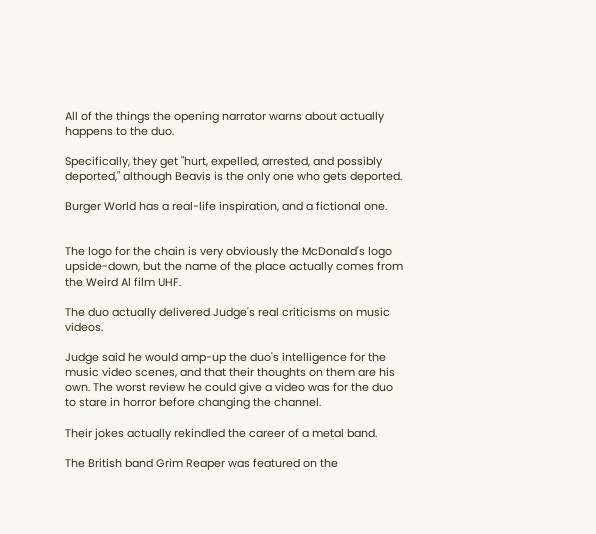All of the things the opening narrator warns about actually happens to the duo.

Specifically, they get "hurt, expelled, arrested, and possibly deported," although Beavis is the only one who gets deported.

Burger World has a real-life inspiration, and a fictional one.


The logo for the chain is very obviously the McDonald's logo upside-down, but the name of the place actually comes from the Weird Al film UHF.

The duo actually delivered Judge's real criticisms on music videos.

Judge said he would amp-up the duo's intelligence for the music video scenes, and that their thoughts on them are his own. The worst review he could give a video was for the duo to stare in horror before changing the channel.

Their jokes actually rekindled the career of a metal band.

The British band Grim Reaper was featured on the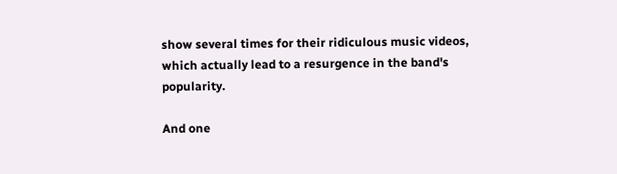show several times for their ridiculous music videos, which actually lead to a resurgence in the band's popularity.

And one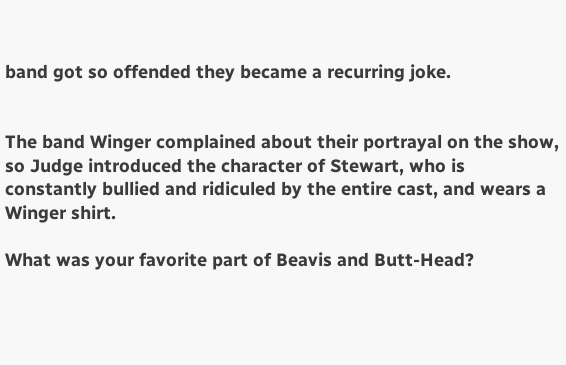band got so offended they became a recurring joke.


The band Winger complained about their portrayal on the show, so Judge introduced the character of Stewart, who is constantly bullied and ridiculed by the entire cast, and wears a Winger shirt.

What was your favorite part of Beavis and Butt-Head?